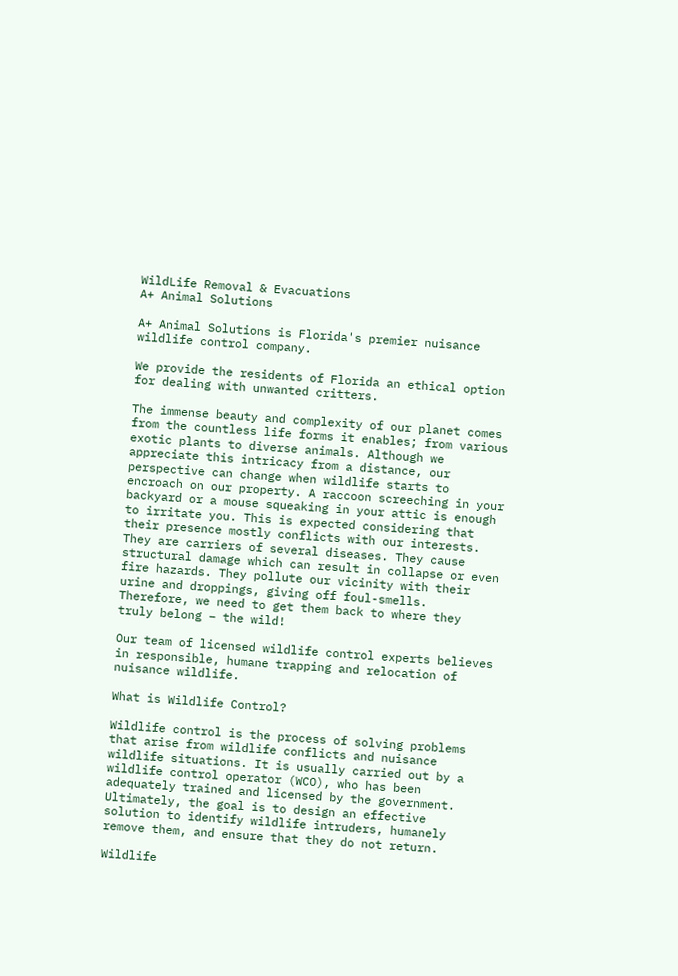WildLife Removal & Evacuations
A+ Animal Solutions

A+ Animal Solutions is Florida's premier nuisance wildlife control company.

We provide the residents of Florida an ethical option for dealing with unwanted critters.

The immense beauty and complexity of our planet comes from the countless life forms it enables; from various exotic plants to diverse animals. Although we appreciate this intricacy from a distance, our perspective can change when wildlife starts to encroach on our property. A raccoon screeching in your backyard or a mouse squeaking in your attic is enough to irritate you. This is expected considering that their presence mostly conflicts with our interests. They are carriers of several diseases. They cause structural damage which can result in collapse or even fire hazards. They pollute our vicinity with their urine and droppings, giving off foul-smells. Therefore, we need to get them back to where they truly belong – the wild!

Our team of licensed wildlife control experts believes in responsible, humane trapping and relocation of nuisance wildlife.

What is Wildlife Control?

Wildlife control is the process of solving problems that arise from wildlife conflicts and nuisance wildlife situations. It is usually carried out by a wildlife control operator (WCO), who has been adequately trained and licensed by the government. Ultimately, the goal is to design an effective solution to identify wildlife intruders, humanely remove them, and ensure that they do not return.

Wildlife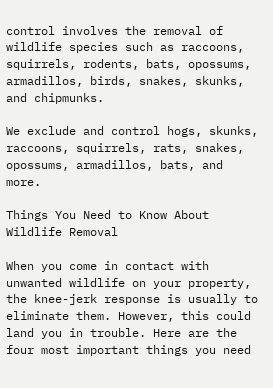control involves the removal of wildlife species such as raccoons, squirrels, rodents, bats, opossums, armadillos, birds, snakes, skunks, and chipmunks.

We exclude and control hogs, skunks, raccoons, squirrels, rats, snakes, opossums, armadillos, bats, and more.

Things You Need to Know About Wildlife Removal

When you come in contact with unwanted wildlife on your property, the knee-jerk response is usually to eliminate them. However, this could land you in trouble. Here are the four most important things you need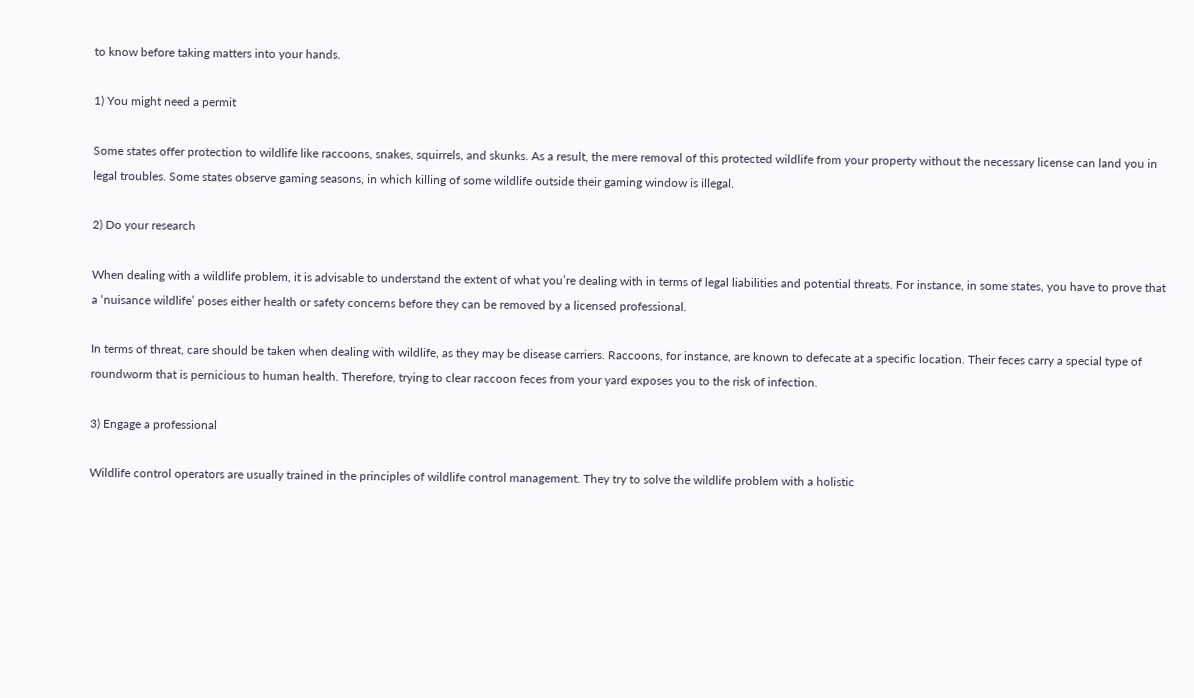to know before taking matters into your hands.

1) You might need a permit

Some states offer protection to wildlife like raccoons, snakes, squirrels, and skunks. As a result, the mere removal of this protected wildlife from your property without the necessary license can land you in legal troubles. Some states observe gaming seasons, in which killing of some wildlife outside their gaming window is illegal.

2) Do your research

When dealing with a wildlife problem, it is advisable to understand the extent of what you’re dealing with in terms of legal liabilities and potential threats. For instance, in some states, you have to prove that a ‘nuisance wildlife’ poses either health or safety concerns before they can be removed by a licensed professional.

In terms of threat, care should be taken when dealing with wildlife, as they may be disease carriers. Raccoons, for instance, are known to defecate at a specific location. Their feces carry a special type of roundworm that is pernicious to human health. Therefore, trying to clear raccoon feces from your yard exposes you to the risk of infection.

3) Engage a professional

Wildlife control operators are usually trained in the principles of wildlife control management. They try to solve the wildlife problem with a holistic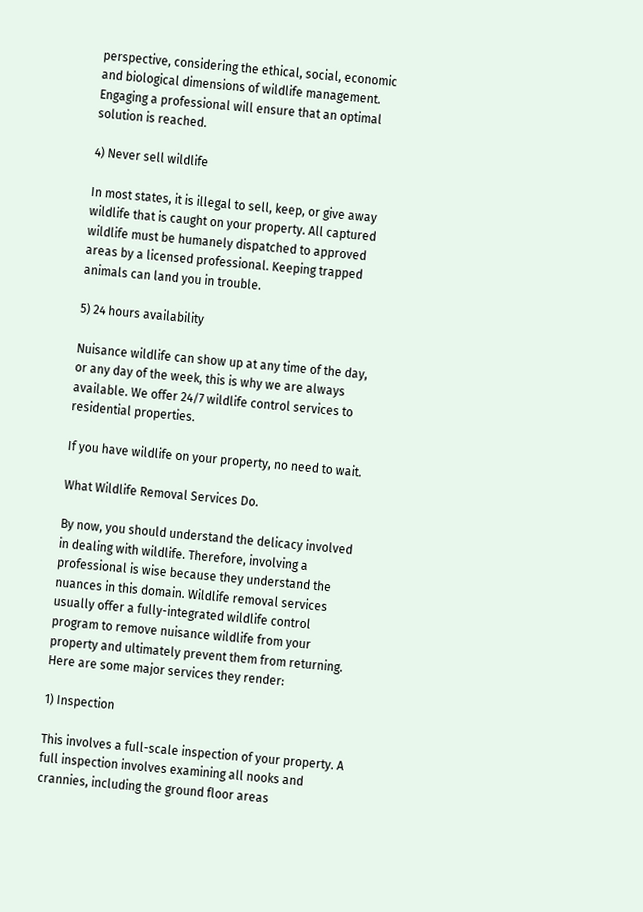perspective, considering the ethical, social, economic and biological dimensions of wildlife management. Engaging a professional will ensure that an optimal solution is reached.

4) Never sell wildlife

In most states, it is illegal to sell, keep, or give away wildlife that is caught on your property. All captured wildlife must be humanely dispatched to approved areas by a licensed professional. Keeping trapped animals can land you in trouble.

5) 24 hours availability

Nuisance wildlife can show up at any time of the day, or any day of the week, this is why we are always available. We offer 24/7 wildlife control services to residential properties.

If you have wildlife on your property, no need to wait.

What Wildlife Removal Services Do.

By now, you should understand the delicacy involved in dealing with wildlife. Therefore, involving a professional is wise because they understand the nuances in this domain. Wildlife removal services usually offer a fully-integrated wildlife control program to remove nuisance wildlife from your property and ultimately prevent them from returning. Here are some major services they render:

1) Inspection

This involves a full-scale inspection of your property. A full inspection involves examining all nooks and crannies, including the ground floor areas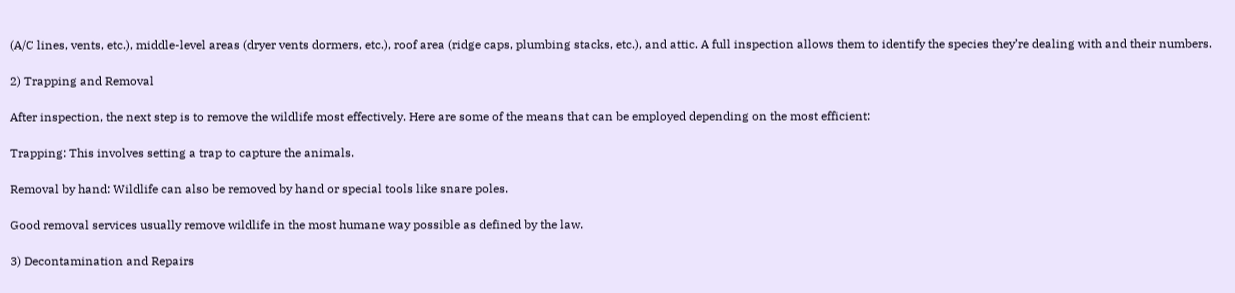(A/C lines, vents, etc.), middle-level areas (dryer vents dormers, etc.), roof area (ridge caps, plumbing stacks, etc.), and attic. A full inspection allows them to identify the species they’re dealing with and their numbers.

2) Trapping and Removal

After inspection, the next step is to remove the wildlife most effectively. Here are some of the means that can be employed depending on the most efficient:

Trapping: This involves setting a trap to capture the animals.

Removal by hand: Wildlife can also be removed by hand or special tools like snare poles.

Good removal services usually remove wildlife in the most humane way possible as defined by the law.

3) Decontamination and Repairs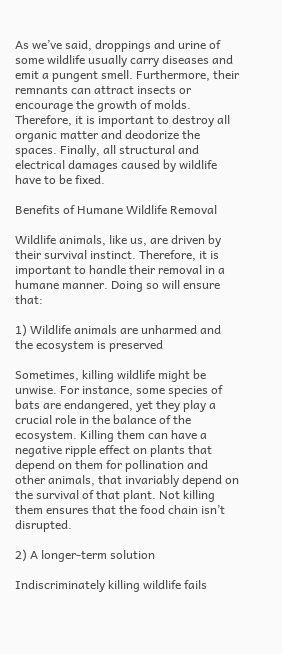As we’ve said, droppings and urine of some wildlife usually carry diseases and emit a pungent smell. Furthermore, their remnants can attract insects or encourage the growth of molds. Therefore, it is important to destroy all organic matter and deodorize the spaces. Finally, all structural and electrical damages caused by wildlife have to be fixed.

Benefits of Humane Wildlife Removal

Wildlife animals, like us, are driven by their survival instinct. Therefore, it is important to handle their removal in a humane manner. Doing so will ensure that:

1) Wildlife animals are unharmed and the ecosystem is preserved

Sometimes, killing wildlife might be unwise. For instance, some species of bats are endangered, yet they play a crucial role in the balance of the ecosystem. Killing them can have a negative ripple effect on plants that depend on them for pollination and other animals, that invariably depend on the survival of that plant. Not killing them ensures that the food chain isn’t disrupted.

2) A longer-term solution

Indiscriminately killing wildlife fails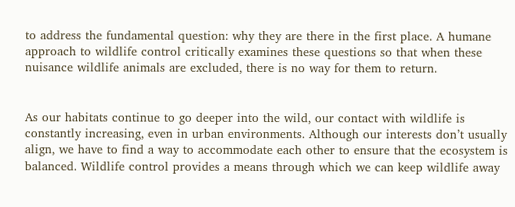to address the fundamental question: why they are there in the first place. A humane approach to wildlife control critically examines these questions so that when these nuisance wildlife animals are excluded, there is no way for them to return.


As our habitats continue to go deeper into the wild, our contact with wildlife is constantly increasing, even in urban environments. Although our interests don’t usually align, we have to find a way to accommodate each other to ensure that the ecosystem is balanced. Wildlife control provides a means through which we can keep wildlife away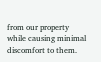from our property while causing minimal discomfort to them.